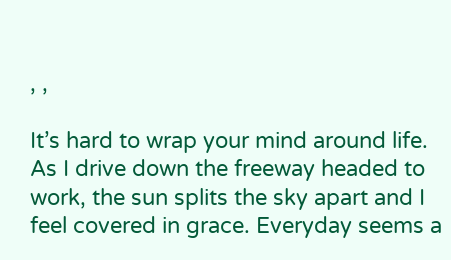, ,

It’s hard to wrap your mind around life. As I drive down the freeway headed to work, the sun splits the sky apart and I feel covered in grace. Everyday seems a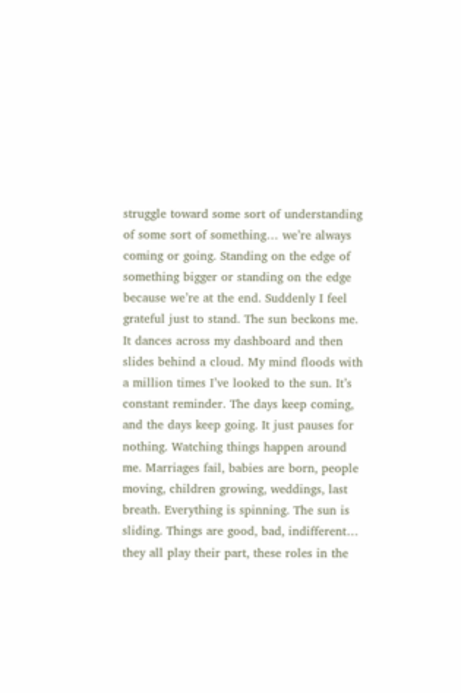struggle toward some sort of understanding of some sort of something… we’re always coming or going. Standing on the edge of something bigger or standing on the edge because we’re at the end. Suddenly I feel grateful just to stand. The sun beckons me. It dances across my dashboard and then slides behind a cloud. My mind floods with a million times I’ve looked to the sun. It’s constant reminder. The days keep coming, and the days keep going. It just pauses for nothing. Watching things happen around me. Marriages fail, babies are born, people moving, children growing, weddings, last breath. Everything is spinning. The sun is sliding. Things are good, bad, indifferent… they all play their part, these roles in the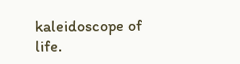kaleidoscope of life.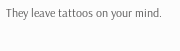They leave tattoos on your mind.